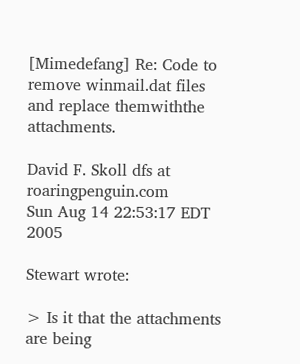[Mimedefang] Re: Code to remove winmail.dat files and replace themwiththe attachments.

David F. Skoll dfs at roaringpenguin.com
Sun Aug 14 22:53:17 EDT 2005

Stewart wrote:

> Is it that the attachments are being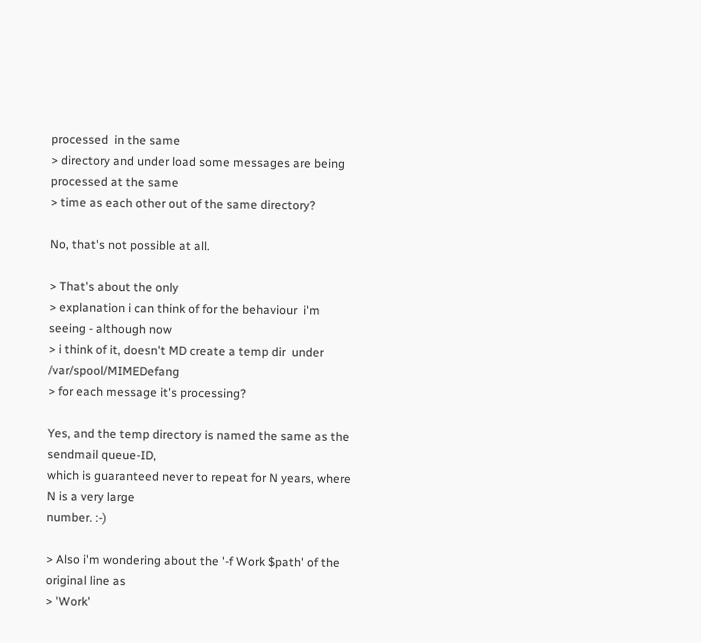processed  in the same
> directory and under load some messages are being  processed at the same
> time as each other out of the same directory?

No, that's not possible at all.

> That's about the only
> explanation i can think of for the behaviour  i'm seeing - although now
> i think of it, doesn't MD create a temp dir  under /var/spool/MIMEDefang
> for each message it's processing?

Yes, and the temp directory is named the same as the sendmail queue-ID,
which is guaranteed never to repeat for N years, where N is a very large
number. :-)

> Also i'm wondering about the '-f Work $path' of the original line as
> 'Work'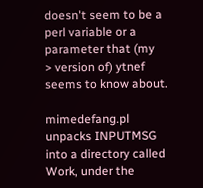doesn't seem to be a perl variable or a parameter that (my
> version of) ytnef seems to know about.

mimedefang.pl unpacks INPUTMSG into a directory called Work, under the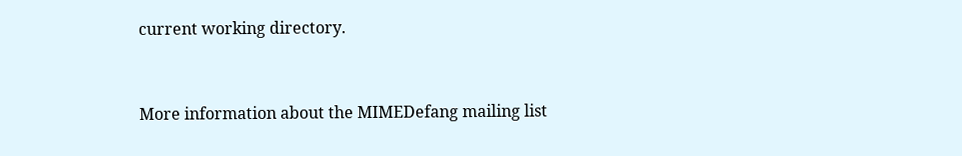current working directory.


More information about the MIMEDefang mailing list